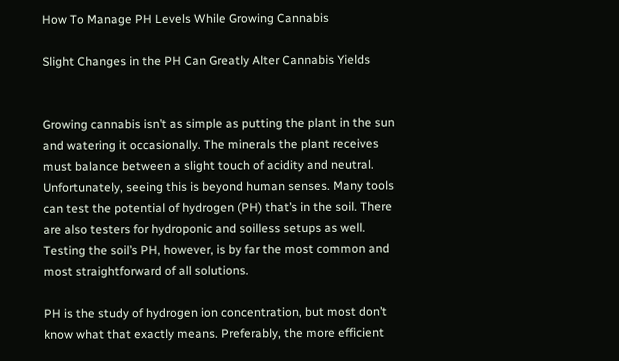How To Manage PH Levels While Growing Cannabis

Slight Changes in the PH Can Greatly Alter Cannabis Yields


Growing cannabis isn’t as simple as putting the plant in the sun and watering it occasionally. The minerals the plant receives must balance between a slight touch of acidity and neutral. Unfortunately, seeing this is beyond human senses. Many tools can test the potential of hydrogen (PH) that’s in the soil. There are also testers for hydroponic and soilless setups as well. Testing the soil’s PH, however, is by far the most common and most straightforward of all solutions.

PH is the study of hydrogen ion concentration, but most don’t know what that exactly means. Preferably, the more efficient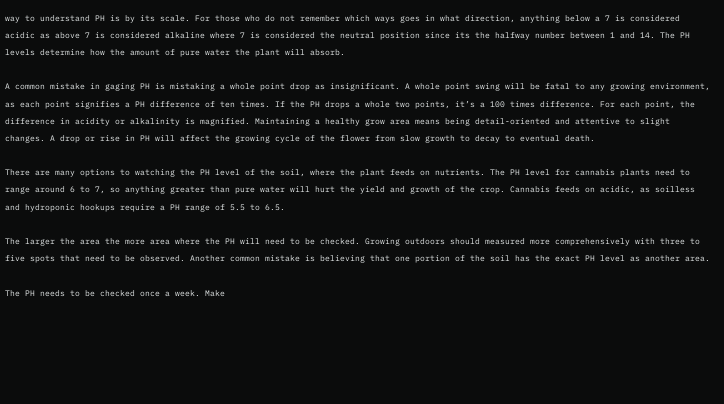way to understand PH is by its scale. For those who do not remember which ways goes in what direction, anything below a 7 is considered acidic as above 7 is considered alkaline where 7 is considered the neutral position since its the halfway number between 1 and 14. The PH levels determine how the amount of pure water the plant will absorb.

A common mistake in gaging PH is mistaking a whole point drop as insignificant. A whole point swing will be fatal to any growing environment, as each point signifies a PH difference of ten times. If the PH drops a whole two points, it’s a 100 times difference. For each point, the difference in acidity or alkalinity is magnified. Maintaining a healthy grow area means being detail-oriented and attentive to slight changes. A drop or rise in PH will affect the growing cycle of the flower from slow growth to decay to eventual death.

There are many options to watching the PH level of the soil, where the plant feeds on nutrients. The PH level for cannabis plants need to range around 6 to 7, so anything greater than pure water will hurt the yield and growth of the crop. Cannabis feeds on acidic, as soilless and hydroponic hookups require a PH range of 5.5 to 6.5.

The larger the area the more area where the PH will need to be checked. Growing outdoors should measured more comprehensively with three to five spots that need to be observed. Another common mistake is believing that one portion of the soil has the exact PH level as another area.

The PH needs to be checked once a week. Make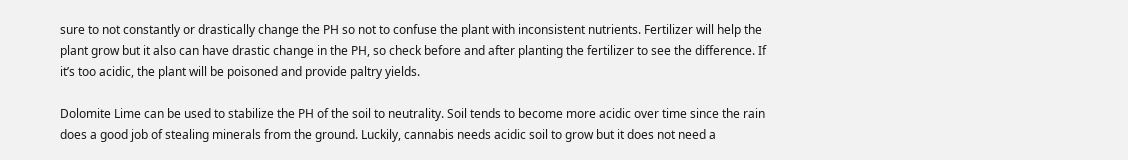sure to not constantly or drastically change the PH so not to confuse the plant with inconsistent nutrients. Fertilizer will help the plant grow but it also can have drastic change in the PH, so check before and after planting the fertilizer to see the difference. If it’s too acidic, the plant will be poisoned and provide paltry yields.

Dolomite Lime can be used to stabilize the PH of the soil to neutrality. Soil tends to become more acidic over time since the rain does a good job of stealing minerals from the ground. Luckily, cannabis needs acidic soil to grow but it does not need a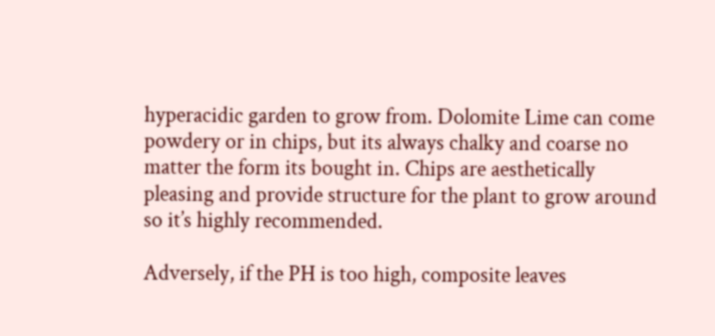hyperacidic garden to grow from. Dolomite Lime can come powdery or in chips, but its always chalky and coarse no matter the form its bought in. Chips are aesthetically pleasing and provide structure for the plant to grow around so it’s highly recommended.

Adversely, if the PH is too high, composite leaves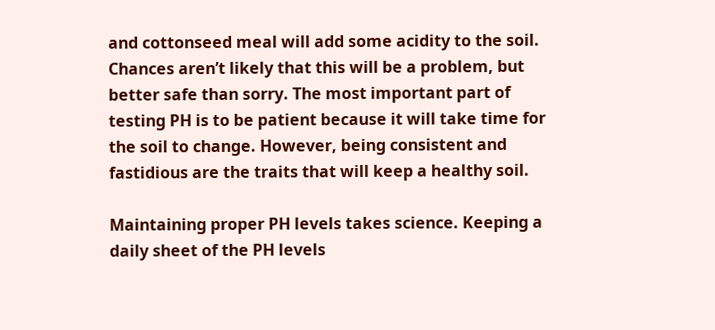and cottonseed meal will add some acidity to the soil. Chances aren’t likely that this will be a problem, but better safe than sorry. The most important part of testing PH is to be patient because it will take time for the soil to change. However, being consistent and fastidious are the traits that will keep a healthy soil.

Maintaining proper PH levels takes science. Keeping a daily sheet of the PH levels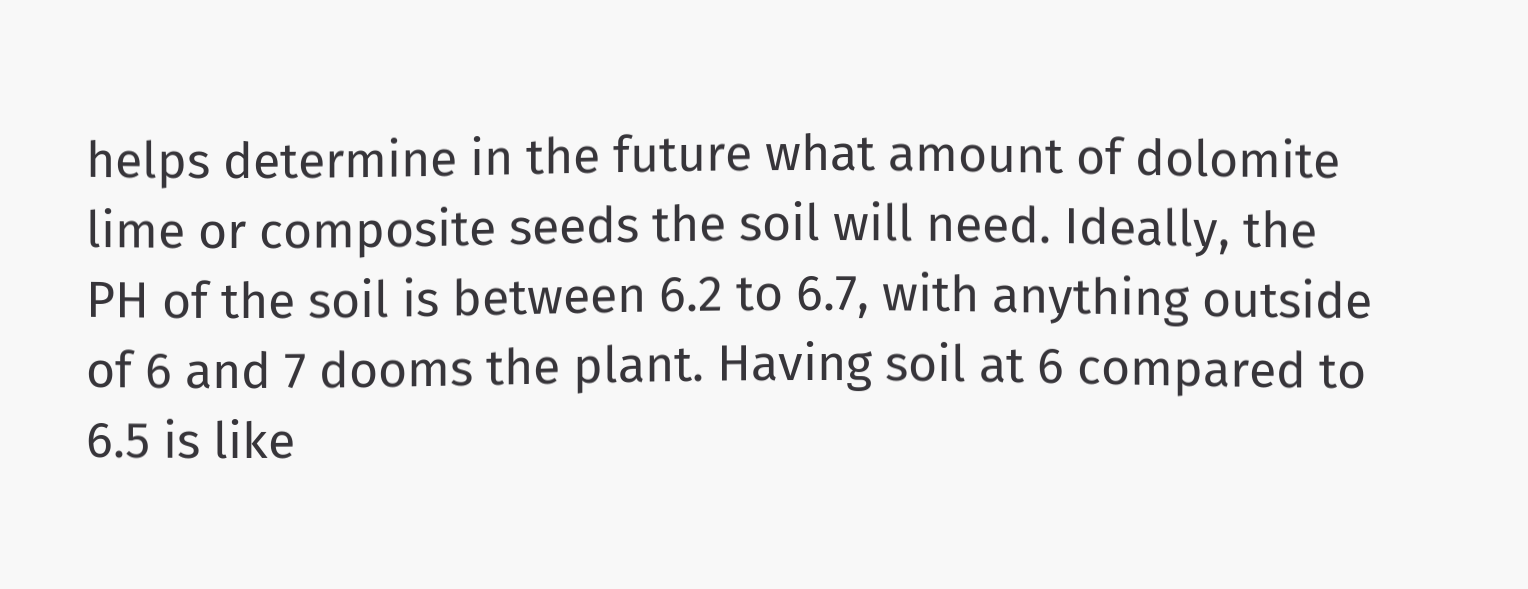helps determine in the future what amount of dolomite lime or composite seeds the soil will need. Ideally, the PH of the soil is between 6.2 to 6.7, with anything outside of 6 and 7 dooms the plant. Having soil at 6 compared to 6.5 is like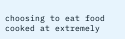choosing to eat food cooked at extremely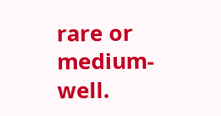rare or medium-well.